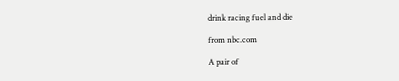drink racing fuel and die

from nbc.com

A pair of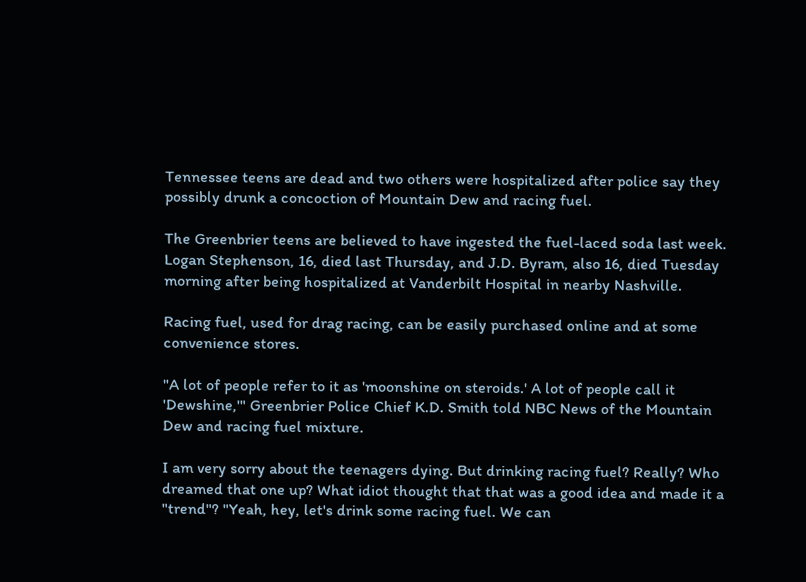Tennessee teens are dead and two others were hospitalized after police say they possibly drunk a concoction of Mountain Dew and racing fuel.

The Greenbrier teens are believed to have ingested the fuel-laced soda last week. Logan Stephenson, 16, died last Thursday, and J.D. Byram, also 16, died Tuesday morning after being hospitalized at Vanderbilt Hospital in nearby Nashville.

Racing fuel, used for drag racing, can be easily purchased online and at some convenience stores.

"A lot of people refer to it as 'moonshine on steroids.' A lot of people call it 'Dewshine,'" Greenbrier Police Chief K.D. Smith told NBC News of the Mountain Dew and racing fuel mixture.

I am very sorry about the teenagers dying. But drinking racing fuel? Really? Who dreamed that one up? What idiot thought that that was a good idea and made it a "trend"? "Yeah, hey, let's drink some racing fuel. We can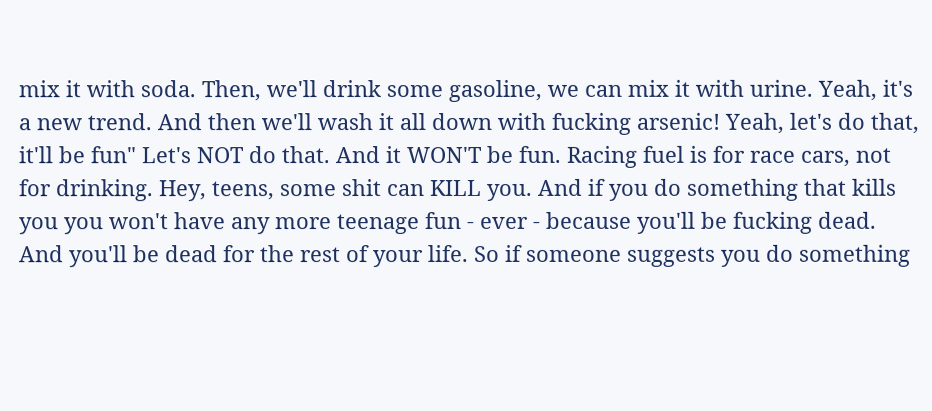mix it with soda. Then, we'll drink some gasoline, we can mix it with urine. Yeah, it's a new trend. And then we'll wash it all down with fucking arsenic! Yeah, let's do that, it'll be fun" Let's NOT do that. And it WON'T be fun. Racing fuel is for race cars, not for drinking. Hey, teens, some shit can KILL you. And if you do something that kills you you won't have any more teenage fun - ever - because you'll be fucking dead. And you'll be dead for the rest of your life. So if someone suggests you do something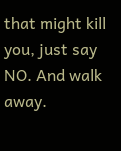that might kill you, just say NO. And walk away.